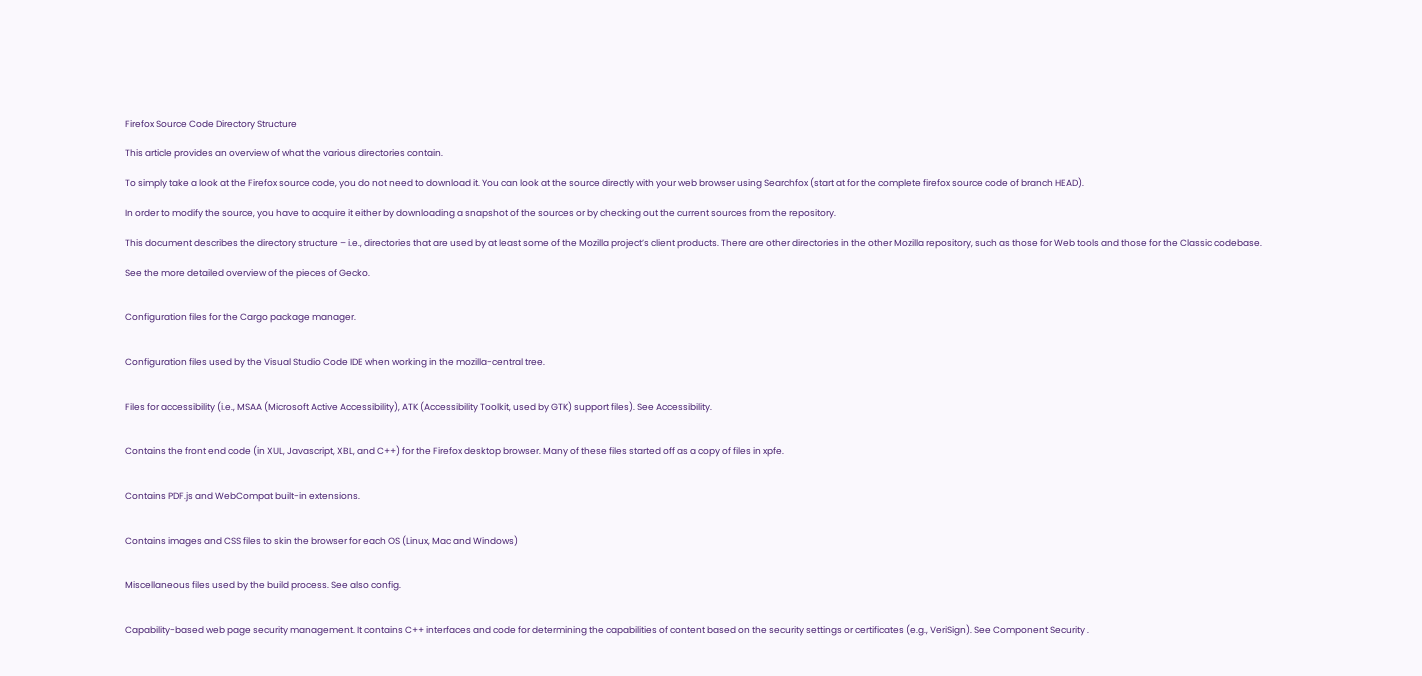Firefox Source Code Directory Structure

This article provides an overview of what the various directories contain.

To simply take a look at the Firefox source code, you do not need to download it. You can look at the source directly with your web browser using Searchfox (start at for the complete firefox source code of branch HEAD).

In order to modify the source, you have to acquire it either by downloading a snapshot of the sources or by checking out the current sources from the repository.

This document describes the directory structure – i.e., directories that are used by at least some of the Mozilla project’s client products. There are other directories in the other Mozilla repository, such as those for Web tools and those for the Classic codebase.

See the more detailed overview of the pieces of Gecko.


Configuration files for the Cargo package manager.


Configuration files used by the Visual Studio Code IDE when working in the mozilla-central tree.


Files for accessibility (i.e., MSAA (Microsoft Active Accessibility), ATK (Accessibility Toolkit, used by GTK) support files). See Accessibility.


Contains the front end code (in XUL, Javascript, XBL, and C++) for the Firefox desktop browser. Many of these files started off as a copy of files in xpfe.


Contains PDF.js and WebCompat built-in extensions.


Contains images and CSS files to skin the browser for each OS (Linux, Mac and Windows)


Miscellaneous files used by the build process. See also config.


Capability-based web page security management. It contains C++ interfaces and code for determining the capabilities of content based on the security settings or certificates (e.g., VeriSign). See Component Security .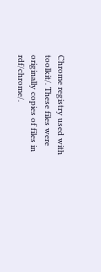Chrome registry used with toolkit/. These files were originally copies of files in rdf/chrome/.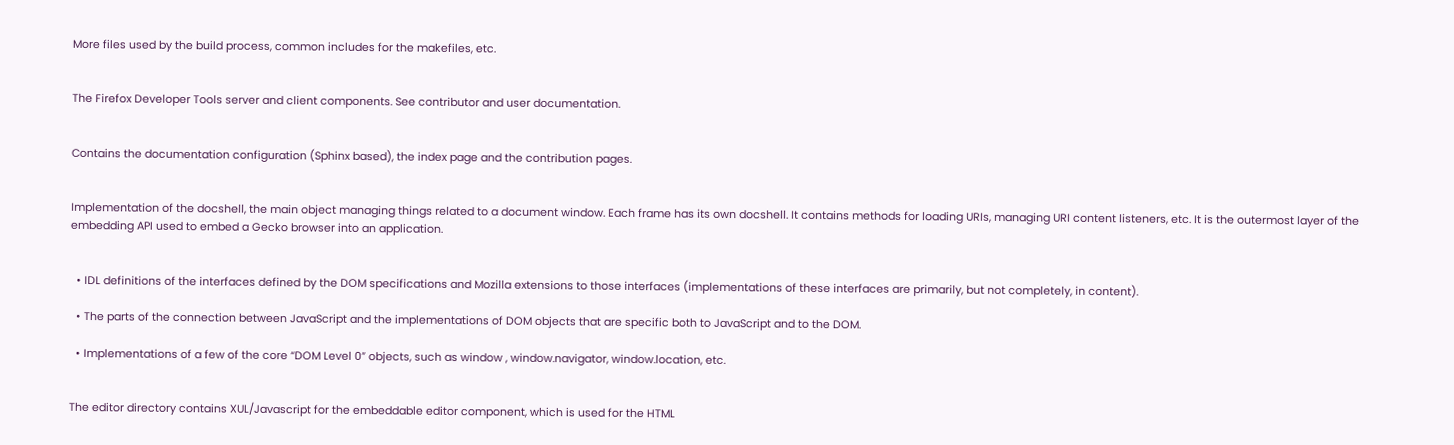More files used by the build process, common includes for the makefiles, etc.


The Firefox Developer Tools server and client components. See contributor and user documentation.


Contains the documentation configuration (Sphinx based), the index page and the contribution pages.


Implementation of the docshell, the main object managing things related to a document window. Each frame has its own docshell. It contains methods for loading URIs, managing URI content listeners, etc. It is the outermost layer of the embedding API used to embed a Gecko browser into an application.


  • IDL definitions of the interfaces defined by the DOM specifications and Mozilla extensions to those interfaces (implementations of these interfaces are primarily, but not completely, in content).

  • The parts of the connection between JavaScript and the implementations of DOM objects that are specific both to JavaScript and to the DOM.

  • Implementations of a few of the core “DOM Level 0” objects, such as window , window.navigator, window.location, etc.


The editor directory contains XUL/Javascript for the embeddable editor component, which is used for the HTML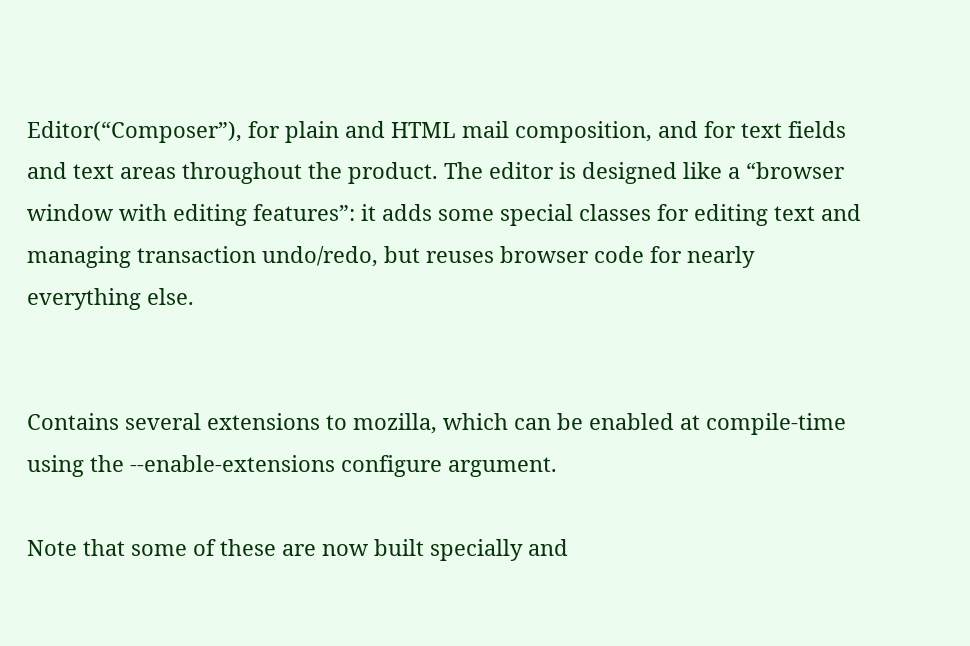Editor(“Composer”), for plain and HTML mail composition, and for text fields and text areas throughout the product. The editor is designed like a “browser window with editing features”: it adds some special classes for editing text and managing transaction undo/redo, but reuses browser code for nearly everything else.


Contains several extensions to mozilla, which can be enabled at compile-time using the --enable-extensions configure argument.

Note that some of these are now built specially and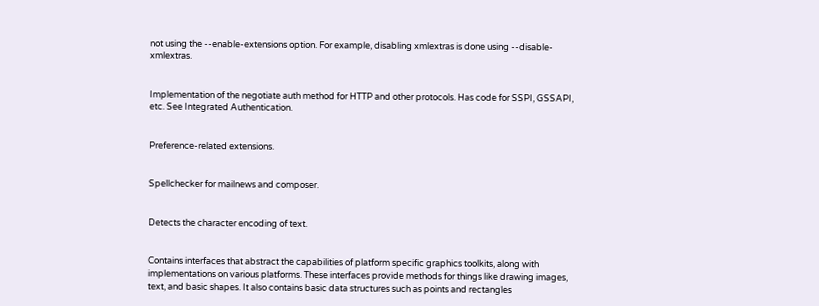not using the --enable-extensions option. For example, disabling xmlextras is done using --disable-xmlextras.


Implementation of the negotiate auth method for HTTP and other protocols. Has code for SSPI, GSSAPI, etc. See Integrated Authentication.


Preference-related extensions.


Spellchecker for mailnews and composer.


Detects the character encoding of text.


Contains interfaces that abstract the capabilities of platform specific graphics toolkits, along with implementations on various platforms. These interfaces provide methods for things like drawing images, text, and basic shapes. It also contains basic data structures such as points and rectangles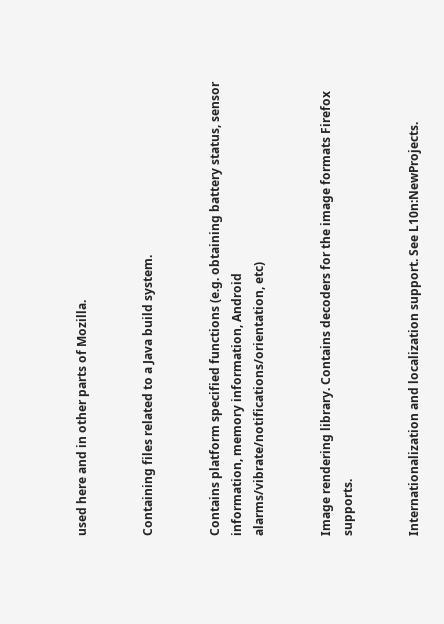used here and in other parts of Mozilla.


Containing files related to a Java build system.


Contains platform specified functions (e.g. obtaining battery status, sensor information, memory information, Android alarms/vibrate/notifications/orientation, etc)


Image rendering library. Contains decoders for the image formats Firefox supports.


Internationalization and localization support. See L10n:NewProjects.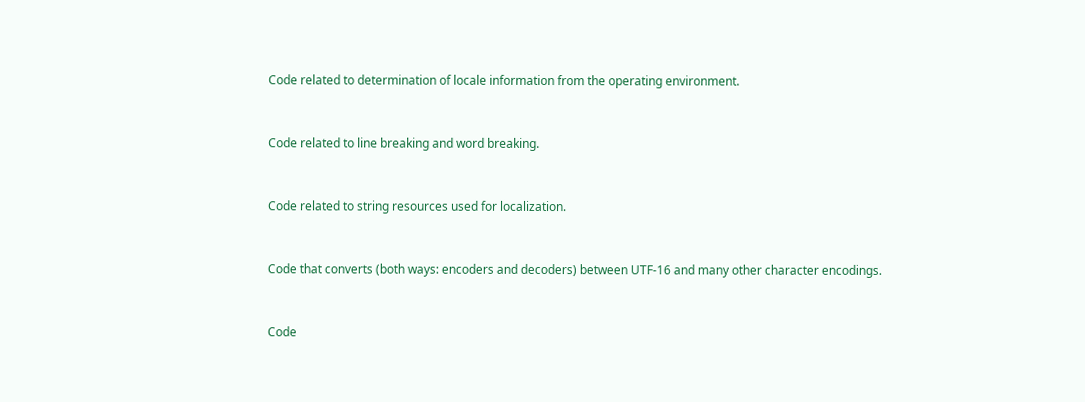Code related to determination of locale information from the operating environment.


Code related to line breaking and word breaking.


Code related to string resources used for localization.


Code that converts (both ways: encoders and decoders) between UTF-16 and many other character encodings.


Code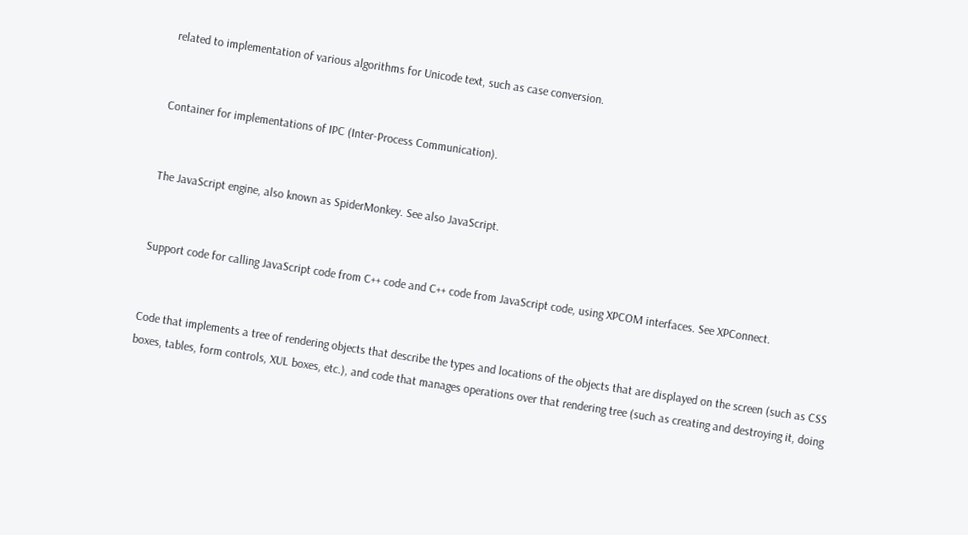related to implementation of various algorithms for Unicode text, such as case conversion.


Container for implementations of IPC (Inter-Process Communication).


The JavaScript engine, also known as SpiderMonkey. See also JavaScript.


Support code for calling JavaScript code from C++ code and C++ code from JavaScript code, using XPCOM interfaces. See XPConnect.


Code that implements a tree of rendering objects that describe the types and locations of the objects that are displayed on the screen (such as CSS boxes, tables, form controls, XUL boxes, etc.), and code that manages operations over that rendering tree (such as creating and destroying it, doing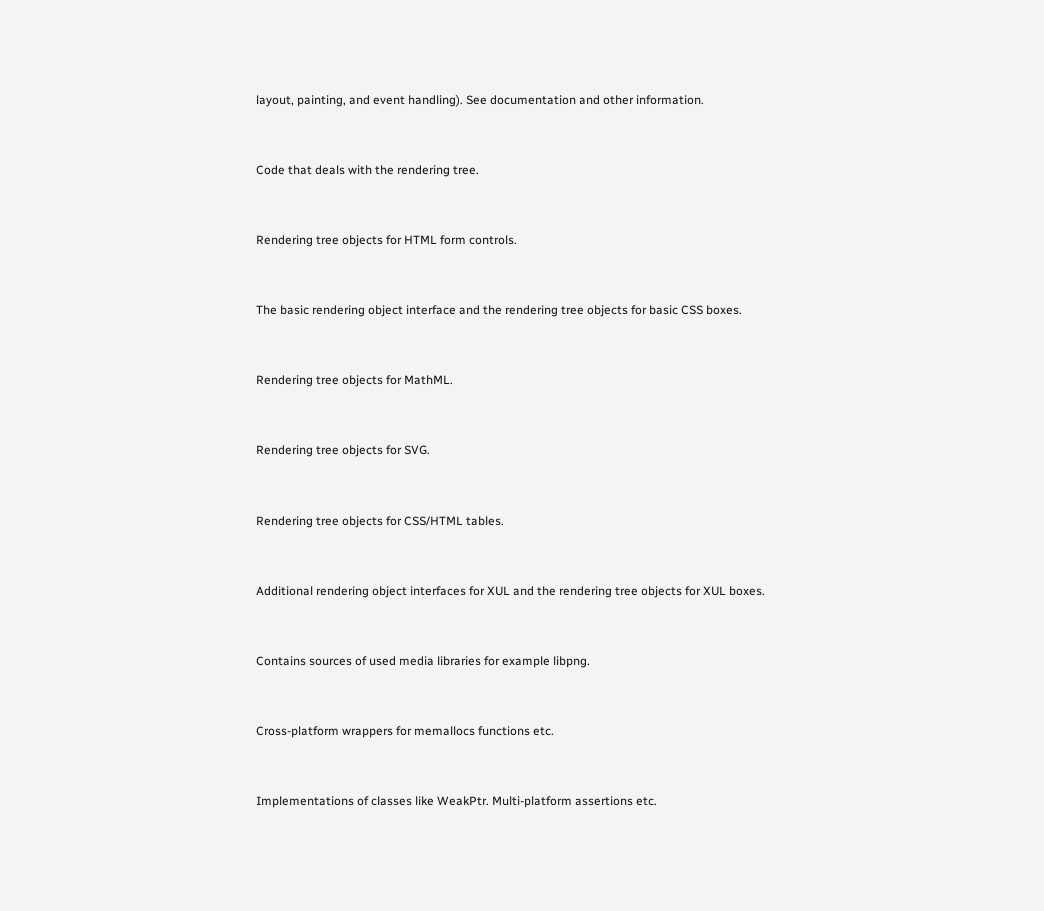layout, painting, and event handling). See documentation and other information.


Code that deals with the rendering tree.


Rendering tree objects for HTML form controls.


The basic rendering object interface and the rendering tree objects for basic CSS boxes.


Rendering tree objects for MathML.


Rendering tree objects for SVG.


Rendering tree objects for CSS/HTML tables.


Additional rendering object interfaces for XUL and the rendering tree objects for XUL boxes.


Contains sources of used media libraries for example libpng.


Cross-platform wrappers for memallocs functions etc.


Implementations of classes like WeakPtr. Multi-platform assertions etc.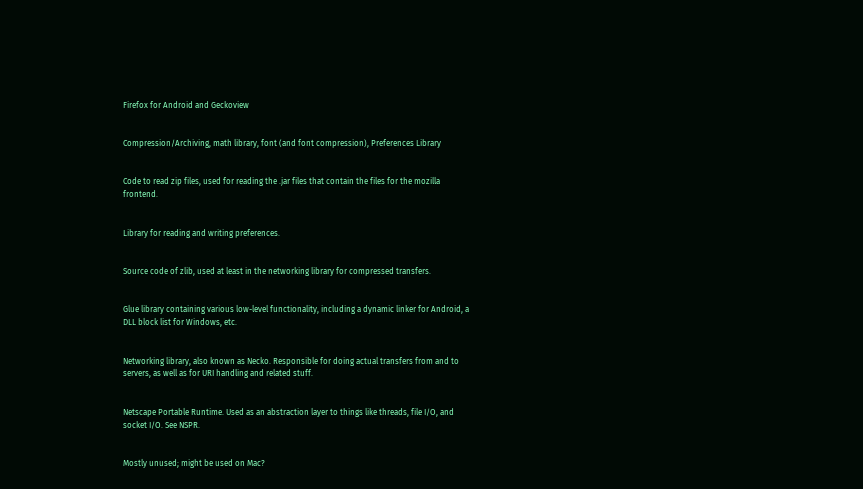Firefox for Android and Geckoview


Compression/Archiving, math library, font (and font compression), Preferences Library


Code to read zip files, used for reading the .jar files that contain the files for the mozilla frontend.


Library for reading and writing preferences.


Source code of zlib, used at least in the networking library for compressed transfers.


Glue library containing various low-level functionality, including a dynamic linker for Android, a DLL block list for Windows, etc.


Networking library, also known as Necko. Responsible for doing actual transfers from and to servers, as well as for URI handling and related stuff.


Netscape Portable Runtime. Used as an abstraction layer to things like threads, file I/O, and socket I/O. See NSPR.


Mostly unused; might be used on Mac?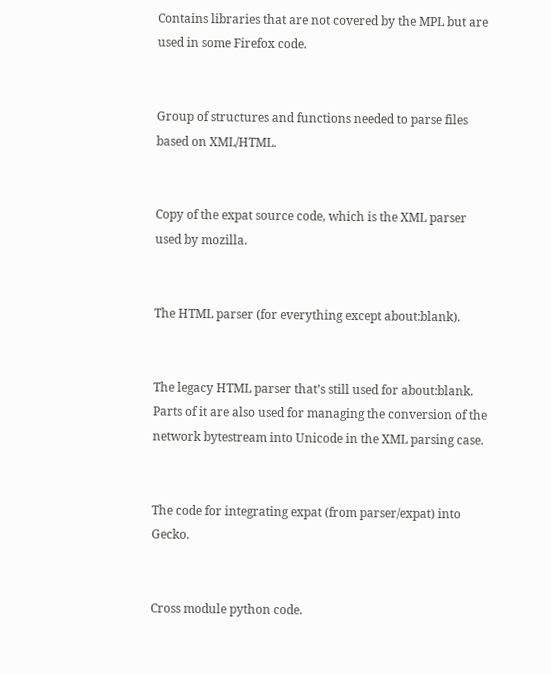Contains libraries that are not covered by the MPL but are used in some Firefox code.


Group of structures and functions needed to parse files based on XML/HTML.


Copy of the expat source code, which is the XML parser used by mozilla.


The HTML parser (for everything except about:blank).


The legacy HTML parser that’s still used for about:blank. Parts of it are also used for managing the conversion of the network bytestream into Unicode in the XML parsing case.


The code for integrating expat (from parser/expat) into Gecko.


Cross module python code.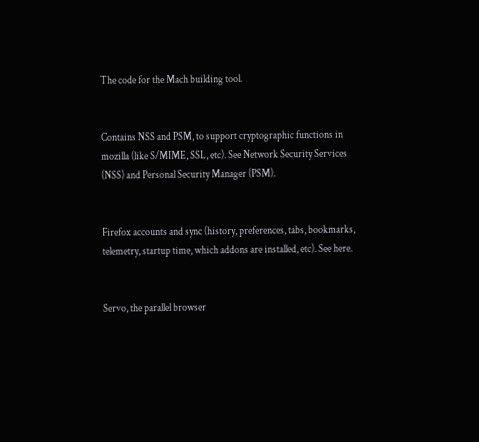The code for the Mach building tool.


Contains NSS and PSM, to support cryptographic functions in mozilla (like S/MIME, SSL, etc). See Network Security Services (NSS) and Personal Security Manager (PSM).


Firefox accounts and sync (history, preferences, tabs, bookmarks, telemetry, startup time, which addons are installed, etc). See here.


Servo, the parallel browser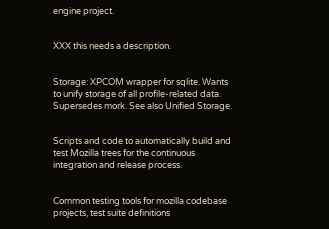engine project.


XXX this needs a description.


Storage: XPCOM wrapper for sqlite. Wants to unify storage of all profile-related data. Supersedes mork. See also Unified Storage.


Scripts and code to automatically build and test Mozilla trees for the continuous integration and release process.


Common testing tools for mozilla codebase projects, test suite definitions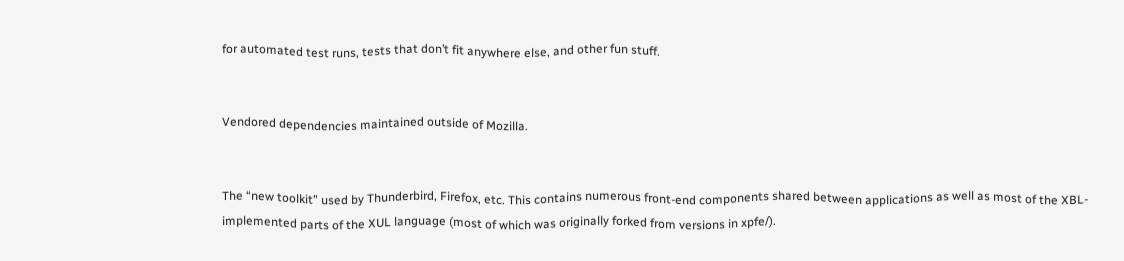for automated test runs, tests that don’t fit anywhere else, and other fun stuff.


Vendored dependencies maintained outside of Mozilla.


The “new toolkit” used by Thunderbird, Firefox, etc. This contains numerous front-end components shared between applications as well as most of the XBL-implemented parts of the XUL language (most of which was originally forked from versions in xpfe/).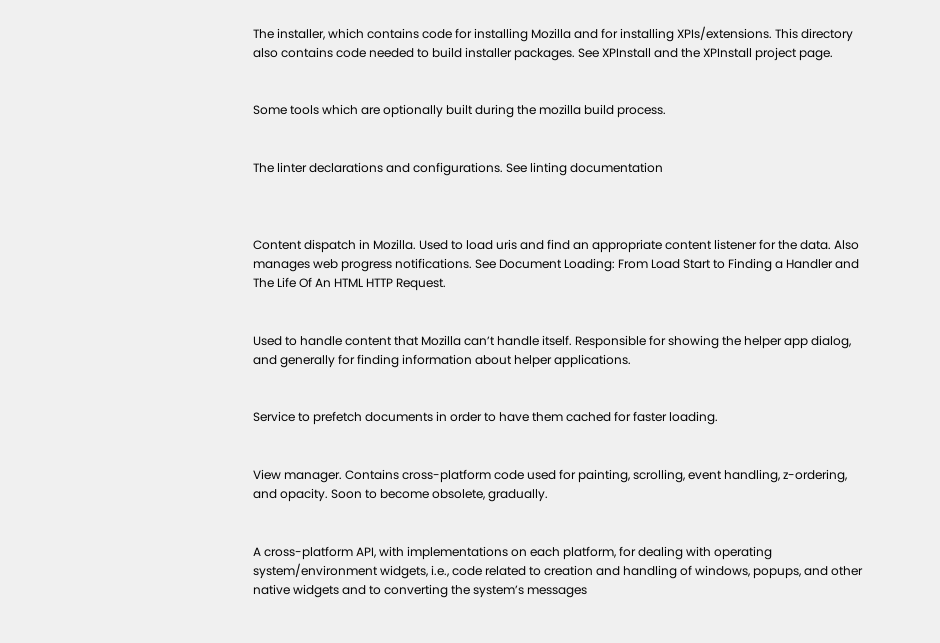The installer, which contains code for installing Mozilla and for installing XPIs/extensions. This directory also contains code needed to build installer packages. See XPInstall and the XPInstall project page.


Some tools which are optionally built during the mozilla build process.


The linter declarations and configurations. See linting documentation



Content dispatch in Mozilla. Used to load uris and find an appropriate content listener for the data. Also manages web progress notifications. See Document Loading: From Load Start to Finding a Handler and The Life Of An HTML HTTP Request.


Used to handle content that Mozilla can’t handle itself. Responsible for showing the helper app dialog, and generally for finding information about helper applications.


Service to prefetch documents in order to have them cached for faster loading.


View manager. Contains cross-platform code used for painting, scrolling, event handling, z-ordering, and opacity. Soon to become obsolete, gradually.


A cross-platform API, with implementations on each platform, for dealing with operating system/environment widgets, i.e., code related to creation and handling of windows, popups, and other native widgets and to converting the system’s messages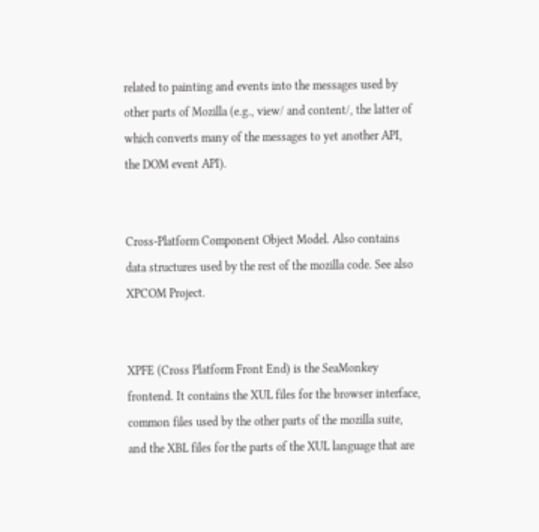related to painting and events into the messages used by other parts of Mozilla (e.g., view/ and content/, the latter of which converts many of the messages to yet another API, the DOM event API).


Cross-Platform Component Object Model. Also contains data structures used by the rest of the mozilla code. See also XPCOM Project.


XPFE (Cross Platform Front End) is the SeaMonkey frontend. It contains the XUL files for the browser interface, common files used by the other parts of the mozilla suite, and the XBL files for the parts of the XUL language that are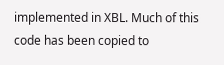implemented in XBL. Much of this code has been copied to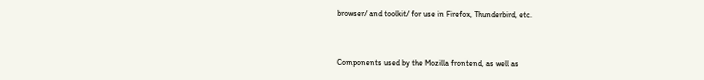browser/ and toolkit/ for use in Firefox, Thunderbird, etc.


Components used by the Mozilla frontend, as well as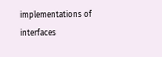implementations of interfaces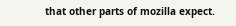that other parts of mozilla expect.